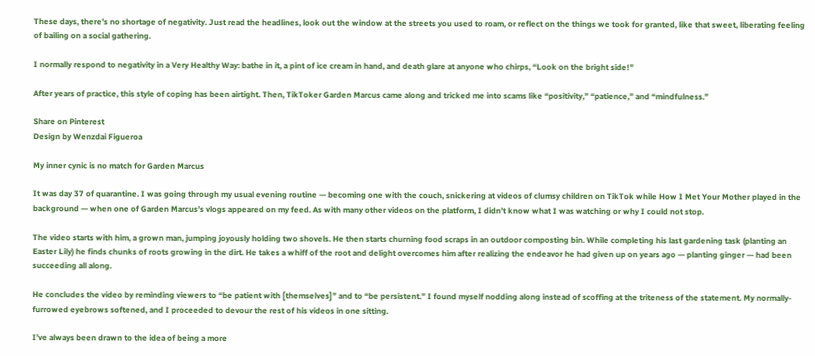These days, there’s no shortage of negativity. Just read the headlines, look out the window at the streets you used to roam, or reflect on the things we took for granted, like that sweet, liberating feeling of bailing on a social gathering.

I normally respond to negativity in a Very Healthy Way: bathe in it, a pint of ice cream in hand, and death glare at anyone who chirps, “Look on the bright side!”

After years of practice, this style of coping has been airtight. Then, TikToker Garden Marcus came along and tricked me into scams like “positivity,” “patience,” and “mindfulness.”

Share on Pinterest
Design by Wenzdai Figueroa

My inner cynic is no match for Garden Marcus

It was day 37 of quarantine. I was going through my usual evening routine — becoming one with the couch, snickering at videos of clumsy children on TikTok while How I Met Your Mother played in the background — when one of Garden Marcus’s vlogs appeared on my feed. As with many other videos on the platform, I didn’t know what I was watching or why I could not stop.

The video starts with him, a grown man, jumping joyously holding two shovels. He then starts churning food scraps in an outdoor composting bin. While completing his last gardening task (planting an Easter Lily) he finds chunks of roots growing in the dirt. He takes a whiff of the root and delight overcomes him after realizing the endeavor he had given up on years ago — planting ginger — had been succeeding all along.

He concludes the video by reminding viewers to “be patient with [themselves]” and to “be persistent.” I found myself nodding along instead of scoffing at the triteness of the statement. My normally-furrowed eyebrows softened, and I proceeded to devour the rest of his videos in one sitting.

I’ve always been drawn to the idea of being a more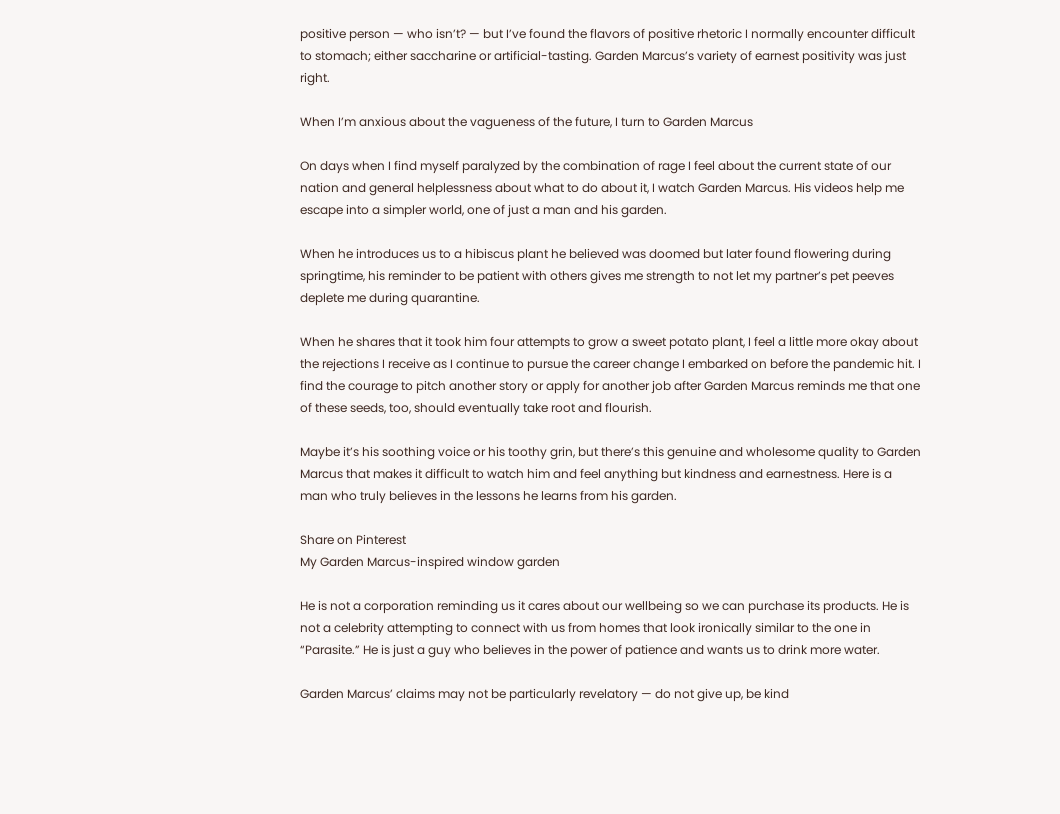positive person — who isn’t? — but I’ve found the flavors of positive rhetoric I normally encounter difficult to stomach; either saccharine or artificial-tasting. Garden Marcus’s variety of earnest positivity was just right.

When I’m anxious about the vagueness of the future, I turn to Garden Marcus

On days when I find myself paralyzed by the combination of rage I feel about the current state of our nation and general helplessness about what to do about it, I watch Garden Marcus. His videos help me escape into a simpler world, one of just a man and his garden.

When he introduces us to a hibiscus plant he believed was doomed but later found flowering during springtime, his reminder to be patient with others gives me strength to not let my partner’s pet peeves deplete me during quarantine.

When he shares that it took him four attempts to grow a sweet potato plant, I feel a little more okay about the rejections I receive as I continue to pursue the career change I embarked on before the pandemic hit. I find the courage to pitch another story or apply for another job after Garden Marcus reminds me that one of these seeds, too, should eventually take root and flourish.

Maybe it’s his soothing voice or his toothy grin, but there’s this genuine and wholesome quality to Garden Marcus that makes it difficult to watch him and feel anything but kindness and earnestness. Here is a man who truly believes in the lessons he learns from his garden.

Share on Pinterest
My Garden Marcus-inspired window garden

He is not a corporation reminding us it cares about our wellbeing so we can purchase its products. He is not a celebrity attempting to connect with us from homes that look ironically similar to the one in “Parasite.” He is just a guy who believes in the power of patience and wants us to drink more water.

Garden Marcus’ claims may not be particularly revelatory — do not give up, be kind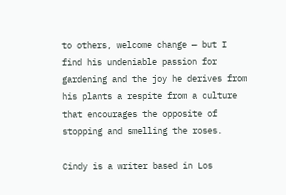to others, welcome change — but I find his undeniable passion for gardening and the joy he derives from his plants a respite from a culture that encourages the opposite of stopping and smelling the roses.

Cindy is a writer based in Los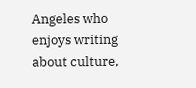Angeles who enjoys writing about culture,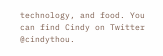technology, and food. You can find Cindy on Twitter @cindythou.